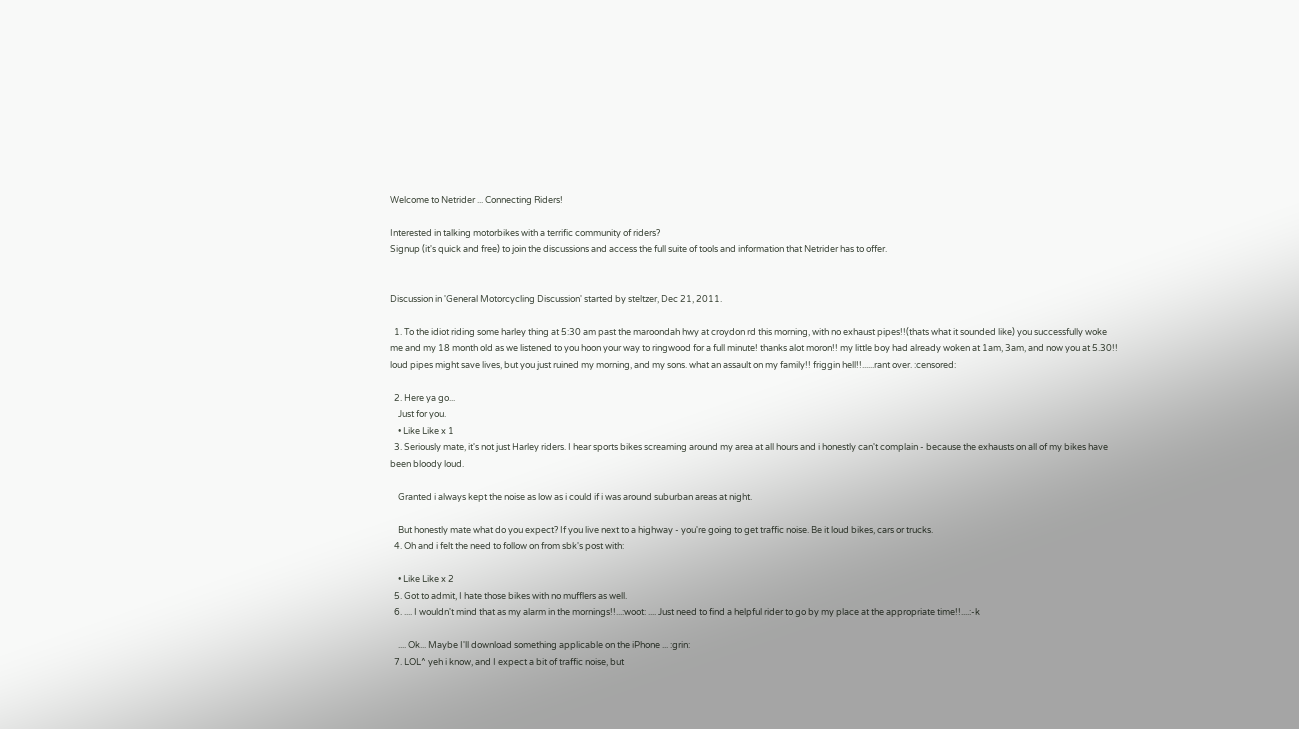Welcome to Netrider ... Connecting Riders!

Interested in talking motorbikes with a terrific community of riders?
Signup (it's quick and free) to join the discussions and access the full suite of tools and information that Netrider has to offer.


Discussion in 'General Motorcycling Discussion' started by steltzer, Dec 21, 2011.

  1. To the idiot riding some harley thing at 5:30 am past the maroondah hwy at croydon rd this morning, with no exhaust pipes!!(thats what it sounded like) you successfully woke me and my 18 month old as we listened to you hoon your way to ringwood for a full minute! thanks alot moron!! my little boy had already woken at 1am, 3am, and now you at 5.30!! loud pipes might save lives, but you just ruined my morning, and my sons. what an assault on my family!! friggin hell!!......rant over. :censored:

  2. Here ya go...
    Just for you.
    • Like Like x 1
  3. Seriously mate, it's not just Harley riders. I hear sports bikes screaming around my area at all hours and i honestly can't complain - because the exhausts on all of my bikes have been bloody loud.

    Granted i always kept the noise as low as i could if i was around suburban areas at night.

    But honestly mate what do you expect? If you live next to a highway - you're going to get traffic noise. Be it loud bikes, cars or trucks.
  4. Oh and i felt the need to follow on from sbk's post with:

    • Like Like x 2
  5. Got to admit, I hate those bikes with no mufflers as well.
  6. .... I wouldn't mind that as my alarm in the mornings!!...:woot: .... Just need to find a helpful rider to go by my place at the appropriate time!!....:-k

    .... Ok... Maybe I'll download something applicable on the iPhone ... :grin:
  7. LOL^ yeh i know, and I expect a bit of traffic noise, but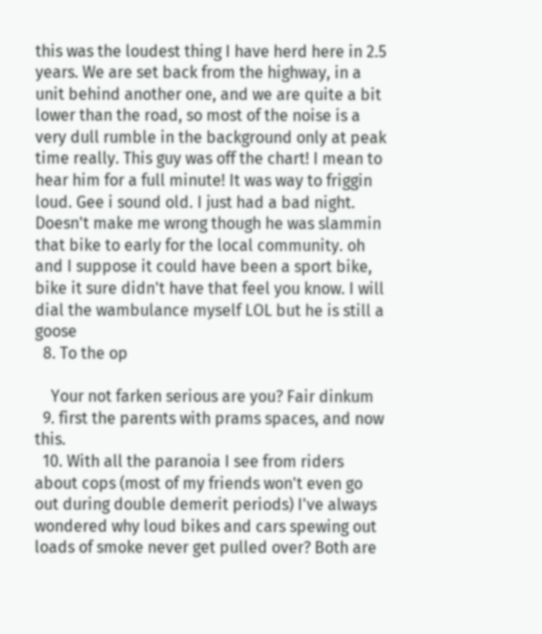this was the loudest thing I have herd here in 2.5 years. We are set back from the highway, in a unit behind another one, and we are quite a bit lower than the road, so most of the noise is a very dull rumble in the background only at peak time really. This guy was off the chart! I mean to hear him for a full minute! It was way to friggin loud. Gee i sound old. I just had a bad night. Doesn't make me wrong though he was slammin that bike to early for the local community. oh and I suppose it could have been a sport bike, bike it sure didn't have that feel you know. I will dial the wambulance myself LOL but he is still a goose
  8. To the op

    Your not farken serious are you? Fair dinkum
  9. first the parents with prams spaces, and now this.
  10. With all the paranoia I see from riders about cops (most of my friends won't even go out during double demerit periods) I've always wondered why loud bikes and cars spewing out loads of smoke never get pulled over? Both are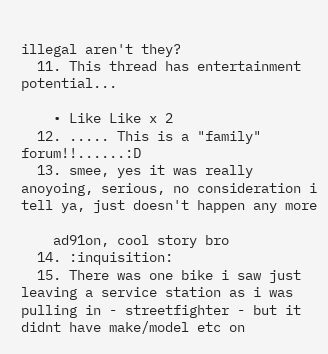illegal aren't they?
  11. This thread has entertainment potential...

    • Like Like x 2
  12. ..... This is a "family" forum!!......:D
  13. smee, yes it was really anoyoing, serious, no consideration i tell ya, just doesn't happen any more

    ad91on, cool story bro
  14. :inquisition:
  15. There was one bike i saw just leaving a service station as i was pulling in - streetfighter - but it didnt have make/model etc on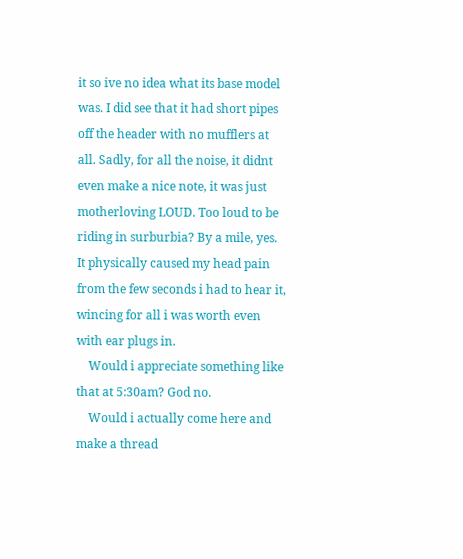it so ive no idea what its base model was. I did see that it had short pipes off the header with no mufflers at all. Sadly, for all the noise, it didnt even make a nice note, it was just motherloving LOUD. Too loud to be riding in surburbia? By a mile, yes. It physically caused my head pain from the few seconds i had to hear it, wincing for all i was worth even with ear plugs in.
    Would i appreciate something like that at 5:30am? God no.
    Would i actually come here and make a thread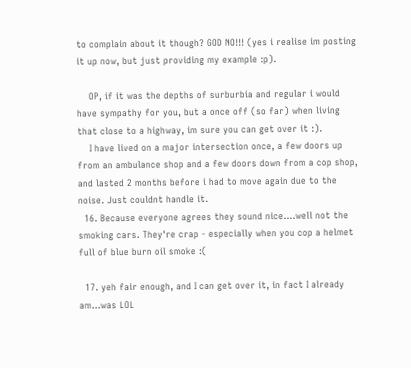to complain about it though? GOD NO!!! (yes i realise im posting it up now, but just providing my example :p).

    OP, if it was the depths of surburbia and regular i would have sympathy for you, but a once off (so far) when living that close to a highway, im sure you can get over it :).
    I have lived on a major intersection once, a few doors up from an ambulance shop and a few doors down from a cop shop, and lasted 2 months before i had to move again due to the noise. Just couldnt handle it.
  16. Because everyone agrees they sound nice....well not the smoking cars. They're crap - especially when you cop a helmet full of blue burn oil smoke :(

  17. yeh fair enough, and I can get over it, in fact I already am...was LOL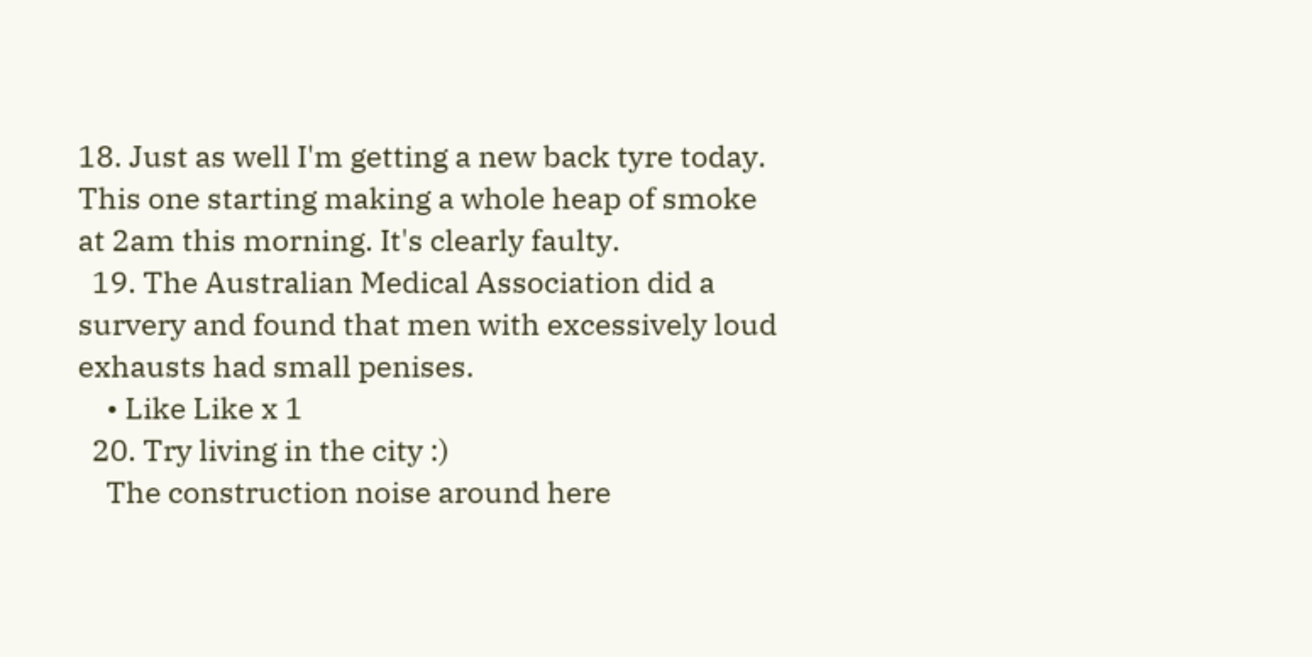18. Just as well I'm getting a new back tyre today. This one starting making a whole heap of smoke at 2am this morning. It's clearly faulty.
  19. The Australian Medical Association did a survery and found that men with excessively loud exhausts had small penises.
    • Like Like x 1
  20. Try living in the city :)
    The construction noise around here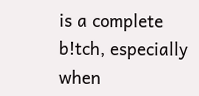is a complete b!tch, especially when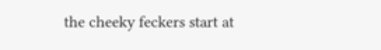the cheeky feckers start at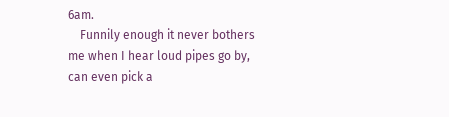6am.
    Funnily enough it never bothers me when I hear loud pipes go by, can even pick a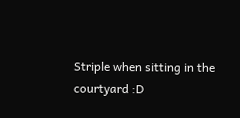Striple when sitting in the courtyard :D